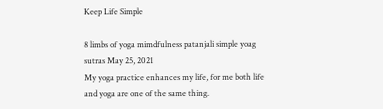Keep Life Simple

8 limbs of yoga mimdfulness patanjali simple yoag sutras May 25, 2021
My yoga practice enhances my life, for me both life and yoga are one of the same thing.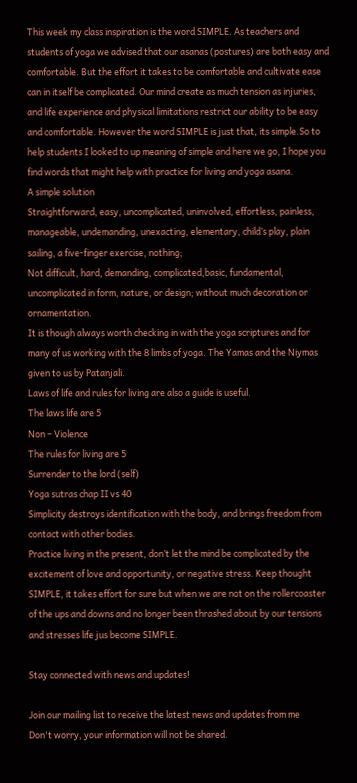This week my class inspiration is the word SIMPLE. As teachers and students of yoga we advised that our asanas (postures) are both easy and comfortable. But the effort it takes to be comfortable and cultivate ease can in itself be complicated. Our mind create as much tension as injuries, and life experience and physical limitations restrict our ability to be easy and comfortable. However the word SIMPLE is just that, its simple.So to help students I looked to up meaning of simple and here we go, I hope you find words that might help with practice for living and yoga asana.
A simple solution
Straightforward, easy, uncomplicated, uninvolved, effortless, painless, manageable, undemanding, unexacting, elementary, child’s play, plain sailing, a five-finger exercise, nothing;
Not difficult, hard, demanding, complicated,basic, fundamental, uncomplicated in form, nature, or design; without much decoration or ornamentation.
It is though always worth checking in with the yoga scriptures and for many of us working with the 8 limbs of yoga. The Yamas and the Niymas given to us by Patanjali.
Laws of life and rules for living are also a guide is useful.
The laws life are 5
Non – Violence
The rules for living are 5
Surrender to the lord (self)
Yoga sutras chap II vs 40
Simplicity destroys identification with the body, and brings freedom from contact with other bodies.
Practice living in the present, don’t let the mind be complicated by the excitement of love and opportunity, or negative stress. Keep thought SIMPLE, it takes effort for sure but when we are not on the rollercoaster of the ups and downs and no longer been thrashed about by our tensions and stresses life jus become SIMPLE.

Stay connected with news and updates!

Join our mailing list to receive the latest news and updates from me
Don't worry, your information will not be shared.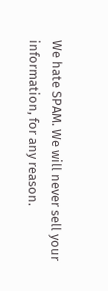We hate SPAM. We will never sell your information, for any reason.